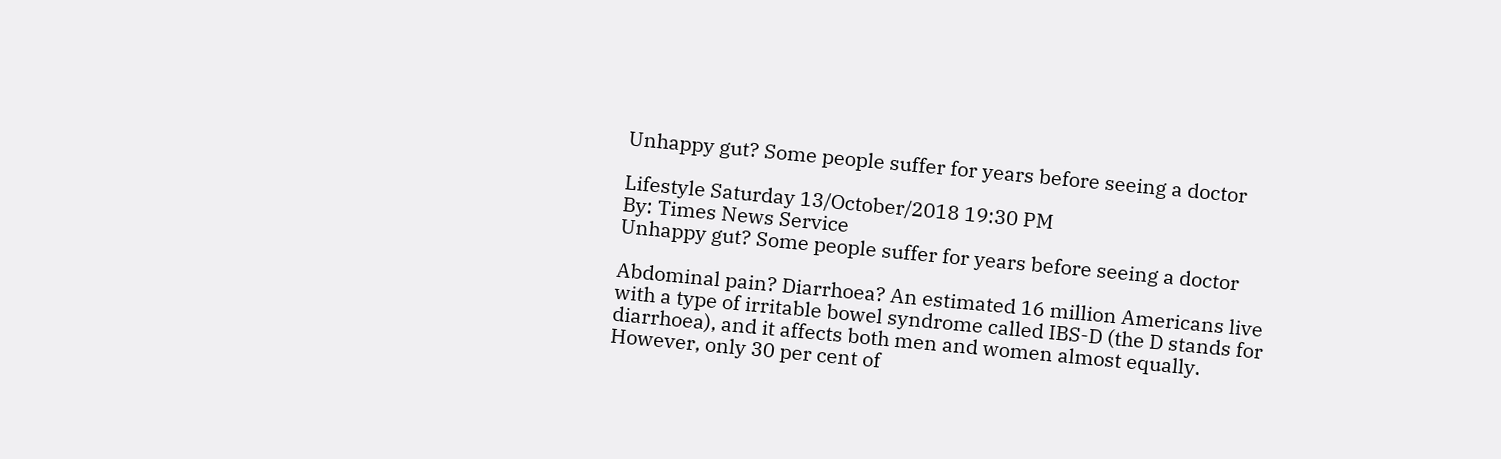Unhappy gut? Some people suffer for years before seeing a doctor

Lifestyle Saturday 13/October/2018 19:30 PM
By: Times News Service
Unhappy gut? Some people suffer for years before seeing a doctor

Abdominal pain? Diarrhoea? An estimated 16 million Americans live with a type of irritable bowel syndrome called IBS-D (the D stands for diarrhoea), and it affects both men and women almost equally. However, only 30 per cent of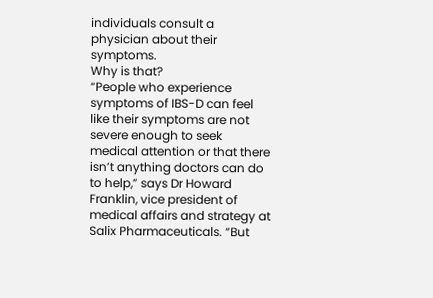individuals consult a physician about their symptoms.
Why is that?
“People who experience symptoms of IBS-D can feel like their symptoms are not severe enough to seek medical attention or that there isn’t anything doctors can do to help,” says Dr Howard Franklin, vice president of medical affairs and strategy at Salix Pharmaceuticals. “But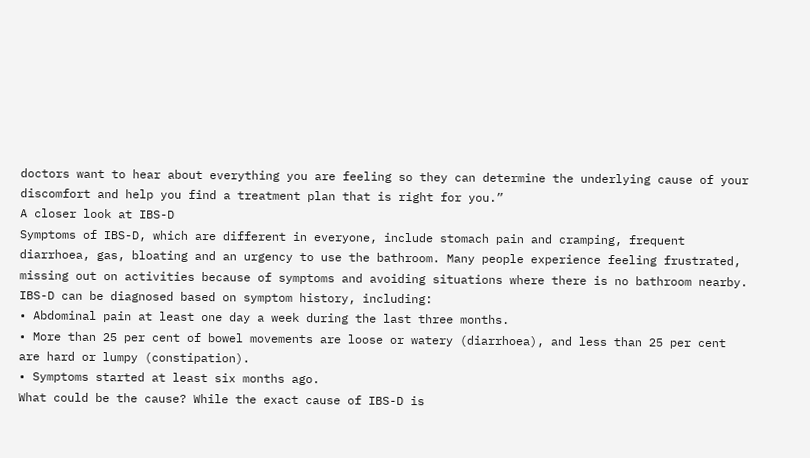doctors want to hear about everything you are feeling so they can determine the underlying cause of your discomfort and help you find a treatment plan that is right for you.”
A closer look at IBS-D
Symptoms of IBS-D, which are different in everyone, include stomach pain and cramping, frequent diarrhoea, gas, bloating and an urgency to use the bathroom. Many people experience feeling frustrated, missing out on activities because of symptoms and avoiding situations where there is no bathroom nearby. IBS-D can be diagnosed based on symptom history, including:
• Abdominal pain at least one day a week during the last three months.
• More than 25 per cent of bowel movements are loose or watery (diarrhoea), and less than 25 per cent are hard or lumpy (constipation).
• Symptoms started at least six months ago.
What could be the cause? While the exact cause of IBS-D is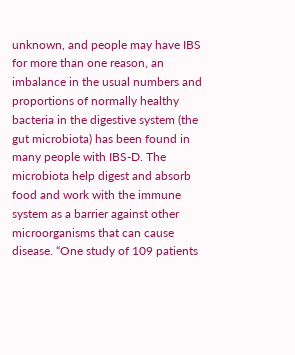unknown, and people may have IBS for more than one reason, an imbalance in the usual numbers and proportions of normally healthy bacteria in the digestive system (the gut microbiota) has been found in many people with IBS-D. The microbiota help digest and absorb food and work with the immune system as a barrier against other microorganisms that can cause disease. “One study of 109 patients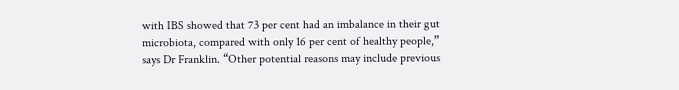with IBS showed that 73 per cent had an imbalance in their gut microbiota, compared with only 16 per cent of healthy people,” says Dr Franklin. “Other potential reasons may include previous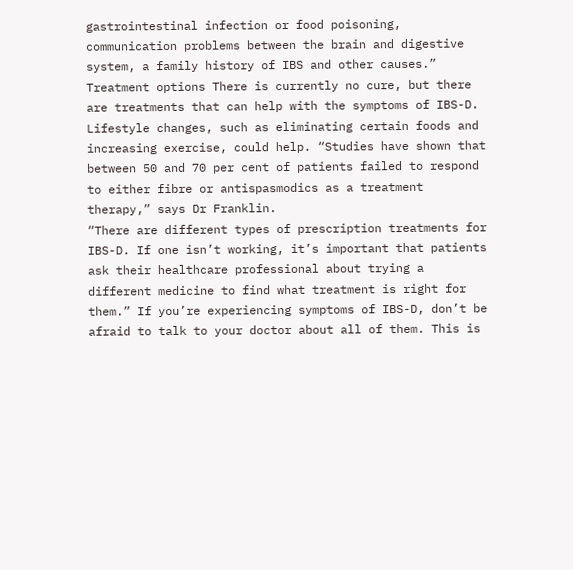gastrointestinal infection or food poisoning, communication problems between the brain and digestive system, a family history of IBS and other causes.”
Treatment options There is currently no cure, but there are treatments that can help with the symptoms of IBS-D. Lifestyle changes, such as eliminating certain foods and increasing exercise, could help. “Studies have shown that between 50 and 70 per cent of patients failed to respond to either fibre or antispasmodics as a treatment therapy,” says Dr Franklin.
“There are different types of prescription treatments for IBS-D. If one isn’t working, it’s important that patients ask their healthcare professional about trying a different medicine to find what treatment is right for them.” If you’re experiencing symptoms of IBS-D, don’t be afraid to talk to your doctor about all of them. This is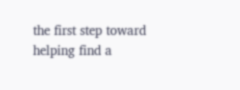the first step toward helping find a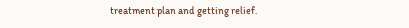treatment plan and getting relief.